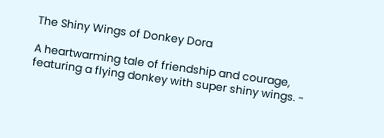The Shiny Wings of Donkey Dora

A heartwarming tale of friendship and courage, featuring a flying donkey with super shiny wings. -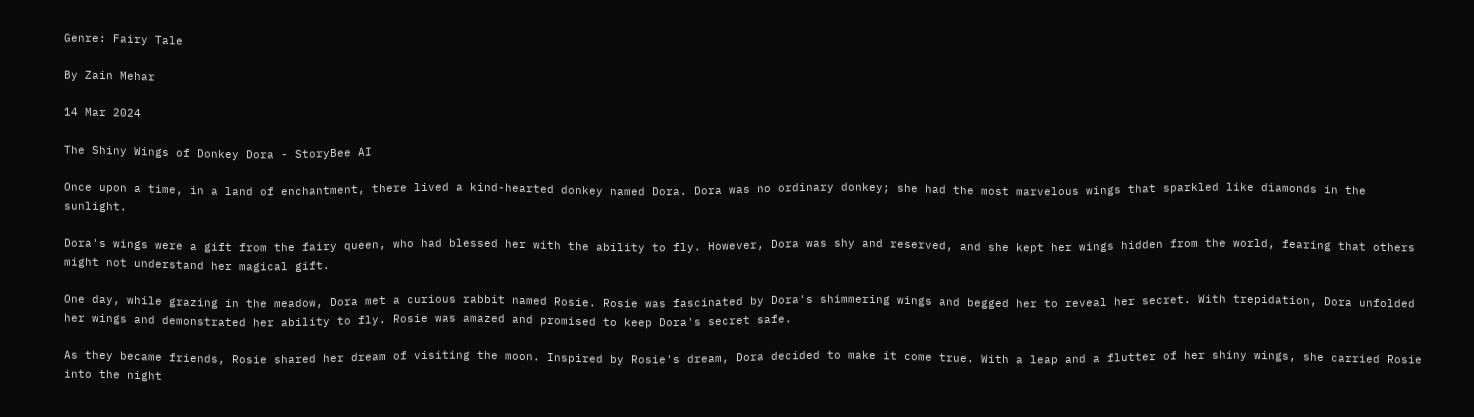Genre: Fairy Tale

By Zain Mehar

14 Mar 2024

The Shiny Wings of Donkey Dora - StoryBee AI

Once upon a time, in a land of enchantment, there lived a kind-hearted donkey named Dora. Dora was no ordinary donkey; she had the most marvelous wings that sparkled like diamonds in the sunlight.

Dora's wings were a gift from the fairy queen, who had blessed her with the ability to fly. However, Dora was shy and reserved, and she kept her wings hidden from the world, fearing that others might not understand her magical gift.

One day, while grazing in the meadow, Dora met a curious rabbit named Rosie. Rosie was fascinated by Dora's shimmering wings and begged her to reveal her secret. With trepidation, Dora unfolded her wings and demonstrated her ability to fly. Rosie was amazed and promised to keep Dora's secret safe.

As they became friends, Rosie shared her dream of visiting the moon. Inspired by Rosie's dream, Dora decided to make it come true. With a leap and a flutter of her shiny wings, she carried Rosie into the night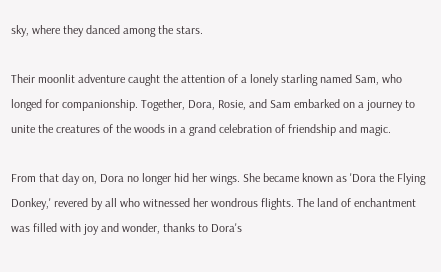sky, where they danced among the stars.

Their moonlit adventure caught the attention of a lonely starling named Sam, who longed for companionship. Together, Dora, Rosie, and Sam embarked on a journey to unite the creatures of the woods in a grand celebration of friendship and magic.

From that day on, Dora no longer hid her wings. She became known as 'Dora the Flying Donkey,' revered by all who witnessed her wondrous flights. The land of enchantment was filled with joy and wonder, thanks to Dora's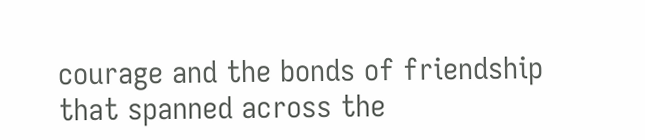courage and the bonds of friendship that spanned across the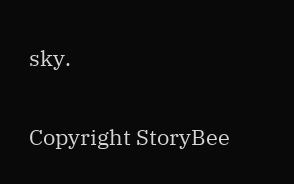sky.


Copyright StoryBee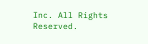Inc. All Rights Reserved.